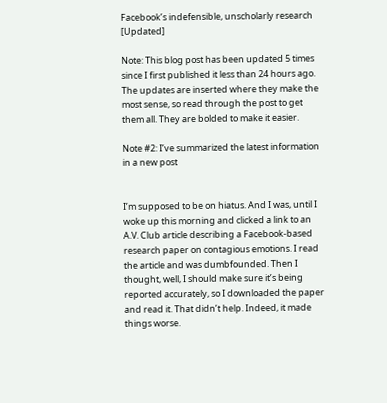Facebook’s indefensible, unscholarly research [Updated]

Note: This blog post has been updated 5 times since I first published it less than 24 hours ago. The updates are inserted where they make the most sense, so read through the post to get them all. They are bolded to make it easier.

Note #2: I’ve summarized the latest information in a new post


I’m supposed to be on hiatus. And I was, until I woke up this morning and clicked a link to an A.V. Club article describing a Facebook-based research paper on contagious emotions. I read the article and was dumbfounded. Then I thought, well, I should make sure it’s being reported accurately, so I downloaded the paper and read it. That didn’t help. Indeed, it made things worse.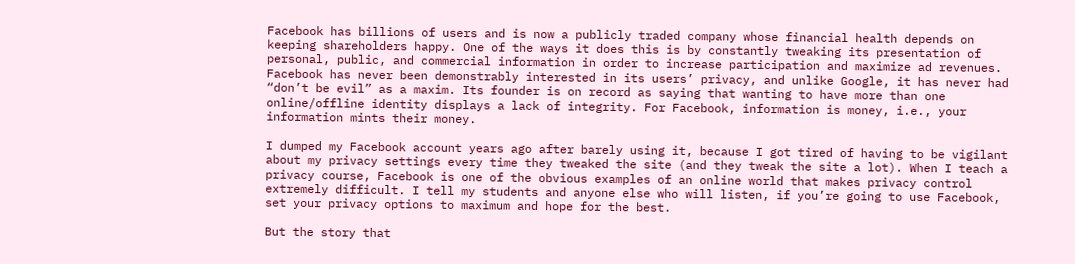Facebook has billions of users and is now a publicly traded company whose financial health depends on keeping shareholders happy. One of the ways it does this is by constantly tweaking its presentation of personal, public, and commercial information in order to increase participation and maximize ad revenues. Facebook has never been demonstrably interested in its users’ privacy, and unlike Google, it has never had “don’t be evil” as a maxim. Its founder is on record as saying that wanting to have more than one online/offline identity displays a lack of integrity. For Facebook, information is money, i.e., your information mints their money.

I dumped my Facebook account years ago after barely using it, because I got tired of having to be vigilant about my privacy settings every time they tweaked the site (and they tweak the site a lot). When I teach a privacy course, Facebook is one of the obvious examples of an online world that makes privacy control extremely difficult. I tell my students and anyone else who will listen, if you’re going to use Facebook, set your privacy options to maximum and hope for the best.

But the story that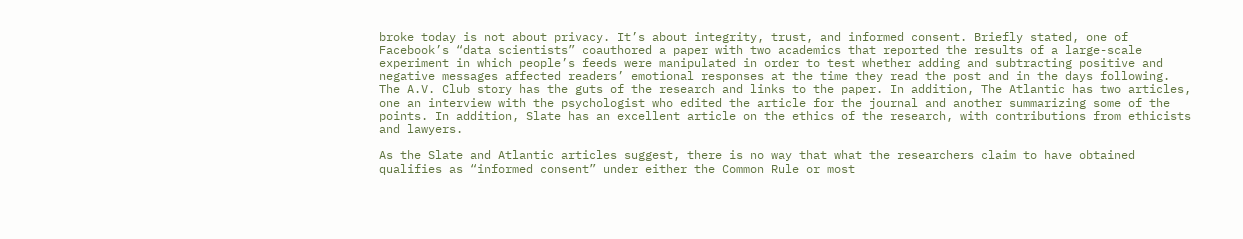broke today is not about privacy. It’s about integrity, trust, and informed consent. Briefly stated, one of Facebook’s “data scientists” coauthored a paper with two academics that reported the results of a large-scale experiment in which people’s feeds were manipulated in order to test whether adding and subtracting positive and negative messages affected readers’ emotional responses at the time they read the post and in the days following. The A.V. Club story has the guts of the research and links to the paper. In addition, The Atlantic has two articles, one an interview with the psychologist who edited the article for the journal and another summarizing some of the points. In addition, Slate has an excellent article on the ethics of the research, with contributions from ethicists and lawyers.

As the Slate and Atlantic articles suggest, there is no way that what the researchers claim to have obtained qualifies as “informed consent” under either the Common Rule or most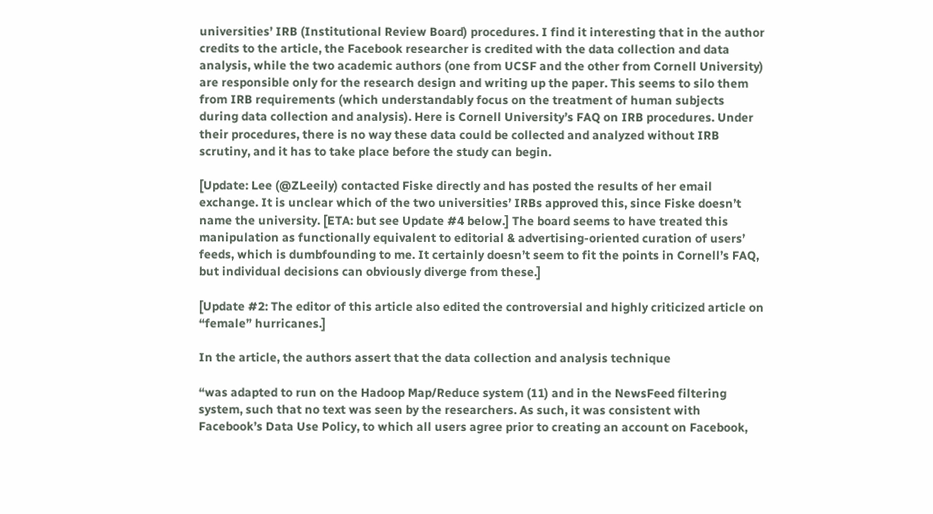universities’ IRB (Institutional Review Board) procedures. I find it interesting that in the author credits to the article, the Facebook researcher is credited with the data collection and data analysis, while the two academic authors (one from UCSF and the other from Cornell University) are responsible only for the research design and writing up the paper. This seems to silo them from IRB requirements (which understandably focus on the treatment of human subjects during data collection and analysis). Here is Cornell University’s FAQ on IRB procedures. Under their procedures, there is no way these data could be collected and analyzed without IRB scrutiny, and it has to take place before the study can begin.

[Update: Lee (@ZLeeily) contacted Fiske directly and has posted the results of her email exchange. It is unclear which of the two universities’ IRBs approved this, since Fiske doesn’t name the university. [ETA: but see Update #4 below.] The board seems to have treated this manipulation as functionally equivalent to editorial & advertising-oriented curation of users’ feeds, which is dumbfounding to me. It certainly doesn’t seem to fit the points in Cornell’s FAQ, but individual decisions can obviously diverge from these.]

[Update #2: The editor of this article also edited the controversial and highly criticized article on “female” hurricanes.]

In the article, the authors assert that the data collection and analysis technique

“was adapted to run on the Hadoop Map/Reduce system (11) and in the NewsFeed filtering system, such that no text was seen by the researchers. As such, it was consistent with Facebook’s Data Use Policy, to which all users agree prior to creating an account on Facebook,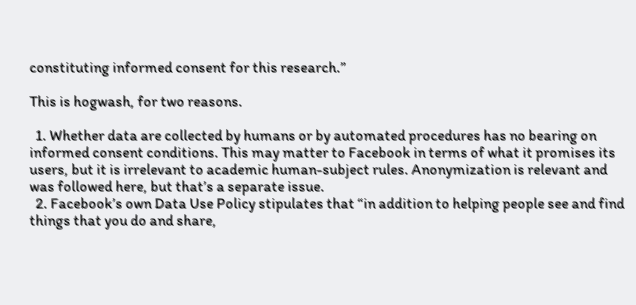constituting informed consent for this research.”

This is hogwash, for two reasons.

  1. Whether data are collected by humans or by automated procedures has no bearing on informed consent conditions. This may matter to Facebook in terms of what it promises its users, but it is irrelevant to academic human-subject rules. Anonymization is relevant and was followed here, but that’s a separate issue.
  2. Facebook’s own Data Use Policy stipulates that “in addition to helping people see and find things that you do and share,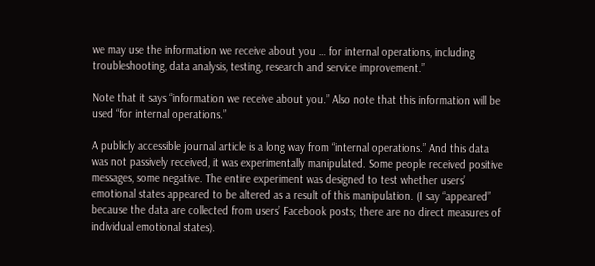we may use the information we receive about you … for internal operations, including troubleshooting, data analysis, testing, research and service improvement.”

Note that it says “information we receive about you.” Also note that this information will be used “for internal operations.”

A publicly accessible journal article is a long way from “internal operations.” And this data was not passively received, it was experimentally manipulated. Some people received positive messages, some negative. The entire experiment was designed to test whether users’ emotional states appeared to be altered as a result of this manipulation. (I say “appeared” because the data are collected from users’ Facebook posts; there are no direct measures of individual emotional states).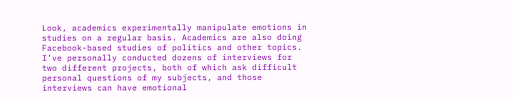Look, academics experimentally manipulate emotions in studies on a regular basis. Academics are also doing Facebook-based studies of politics and other topics. I’ve personally conducted dozens of interviews for two different projects, both of which ask difficult personal questions of my subjects, and those interviews can have emotional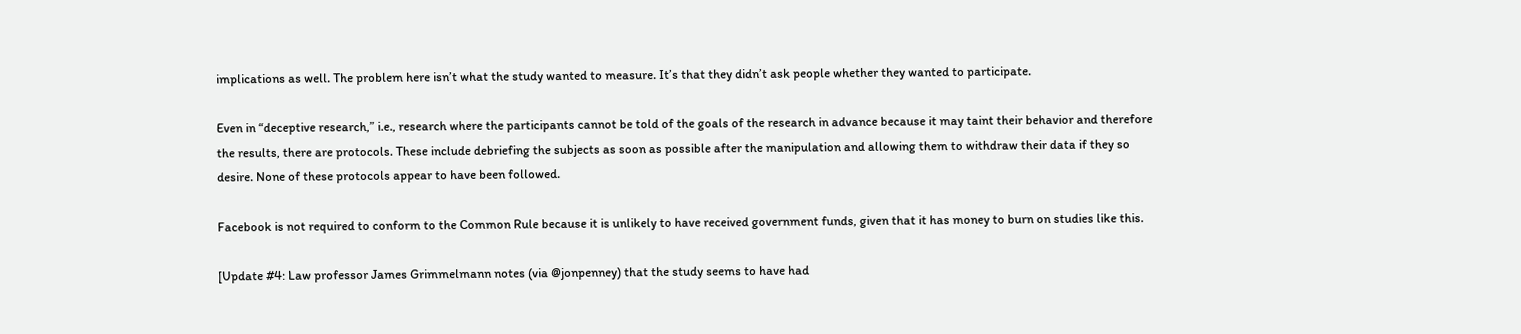implications as well. The problem here isn’t what the study wanted to measure. It’s that they didn’t ask people whether they wanted to participate.

Even in “deceptive research,” i.e., research where the participants cannot be told of the goals of the research in advance because it may taint their behavior and therefore the results, there are protocols. These include debriefing the subjects as soon as possible after the manipulation and allowing them to withdraw their data if they so desire. None of these protocols appear to have been followed.

Facebook is not required to conform to the Common Rule because it is unlikely to have received government funds, given that it has money to burn on studies like this.

[Update #4: Law professor James Grimmelmann notes (via @jonpenney) that the study seems to have had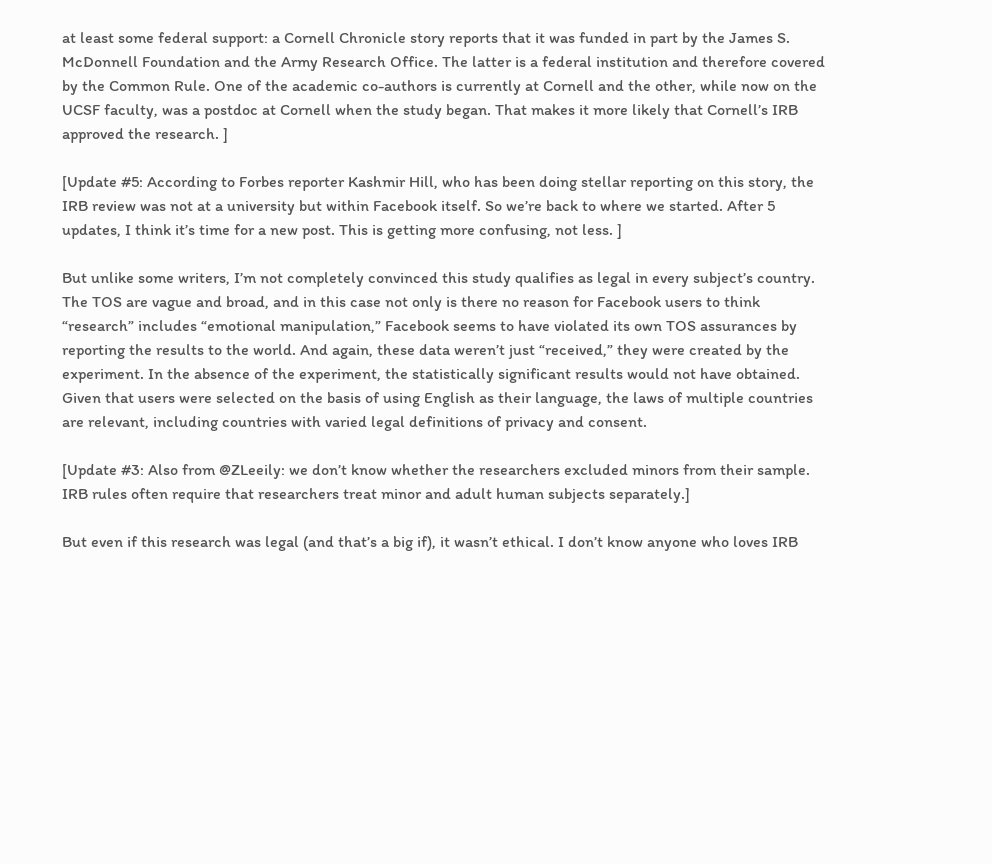at least some federal support: a Cornell Chronicle story reports that it was funded in part by the James S. McDonnell Foundation and the Army Research Office. The latter is a federal institution and therefore covered by the Common Rule. One of the academic co-authors is currently at Cornell and the other, while now on the UCSF faculty, was a postdoc at Cornell when the study began. That makes it more likely that Cornell’s IRB approved the research. ]

[Update #5: According to Forbes reporter Kashmir Hill, who has been doing stellar reporting on this story, the IRB review was not at a university but within Facebook itself. So we’re back to where we started. After 5 updates, I think it’s time for a new post. This is getting more confusing, not less. ]

But unlike some writers, I’m not completely convinced this study qualifies as legal in every subject’s country. The TOS are vague and broad, and in this case not only is there no reason for Facebook users to think “research” includes “emotional manipulation,” Facebook seems to have violated its own TOS assurances by reporting the results to the world. And again, these data weren’t just “received,” they were created by the experiment. In the absence of the experiment, the statistically significant results would not have obtained. Given that users were selected on the basis of using English as their language, the laws of multiple countries are relevant, including countries with varied legal definitions of privacy and consent.

[Update #3: Also from @ZLeeily: we don’t know whether the researchers excluded minors from their sample. IRB rules often require that researchers treat minor and adult human subjects separately.]

But even if this research was legal (and that’s a big if), it wasn’t ethical. I don’t know anyone who loves IRB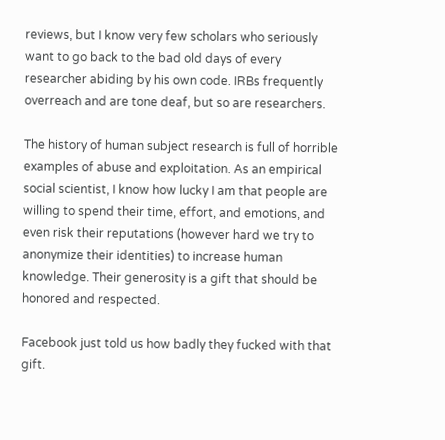reviews, but I know very few scholars who seriously want to go back to the bad old days of every researcher abiding by his own code. IRBs frequently overreach and are tone deaf, but so are researchers.

The history of human subject research is full of horrible examples of abuse and exploitation. As an empirical social scientist, I know how lucky I am that people are willing to spend their time, effort, and emotions, and even risk their reputations (however hard we try to anonymize their identities) to increase human knowledge. Their generosity is a gift that should be honored and respected.

Facebook just told us how badly they fucked with that gift.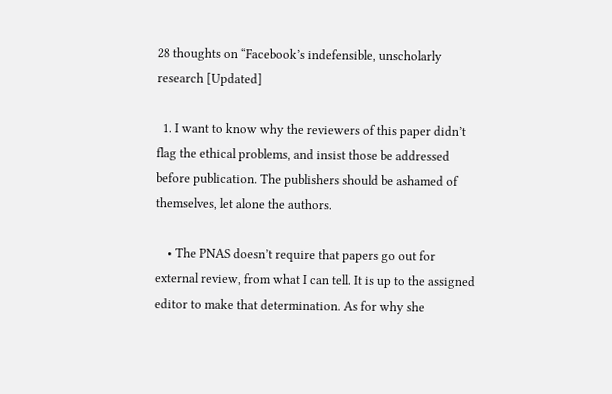28 thoughts on “Facebook’s indefensible, unscholarly research [Updated]

  1. I want to know why the reviewers of this paper didn’t flag the ethical problems, and insist those be addressed before publication. The publishers should be ashamed of themselves, let alone the authors.

    • The PNAS doesn’t require that papers go out for external review, from what I can tell. It is up to the assigned editor to make that determination. As for why she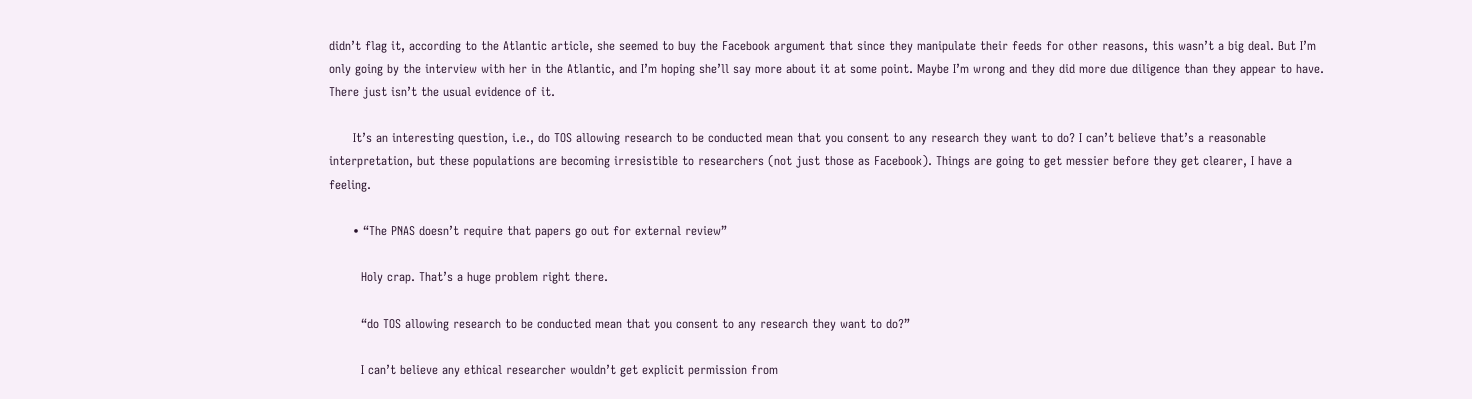didn’t flag it, according to the Atlantic article, she seemed to buy the Facebook argument that since they manipulate their feeds for other reasons, this wasn’t a big deal. But I’m only going by the interview with her in the Atlantic, and I’m hoping she’ll say more about it at some point. Maybe I’m wrong and they did more due diligence than they appear to have. There just isn’t the usual evidence of it.

      It’s an interesting question, i.e., do TOS allowing research to be conducted mean that you consent to any research they want to do? I can’t believe that’s a reasonable interpretation, but these populations are becoming irresistible to researchers (not just those as Facebook). Things are going to get messier before they get clearer, I have a feeling.

      • “The PNAS doesn’t require that papers go out for external review”

        Holy crap. That’s a huge problem right there.

        “do TOS allowing research to be conducted mean that you consent to any research they want to do?”

        I can’t believe any ethical researcher wouldn’t get explicit permission from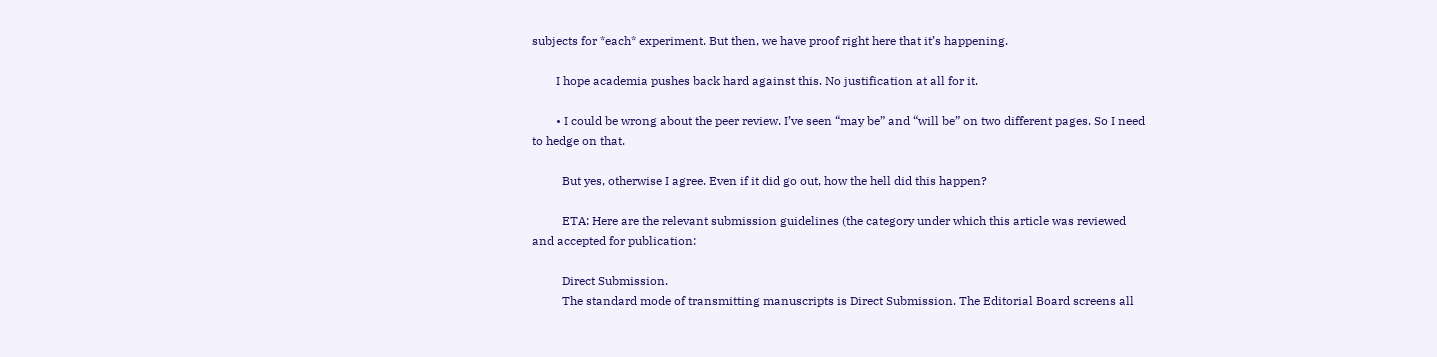subjects for *each* experiment. But then, we have proof right here that it’s happening.

        I hope academia pushes back hard against this. No justification at all for it.

        • I could be wrong about the peer review. I’ve seen “may be” and “will be” on two different pages. So I need to hedge on that.

          But yes, otherwise I agree. Even if it did go out, how the hell did this happen?

          ETA: Here are the relevant submission guidelines (the category under which this article was reviewed and accepted for publication:

          Direct Submission.
          The standard mode of transmitting manuscripts is Direct Submission. The Editorial Board screens all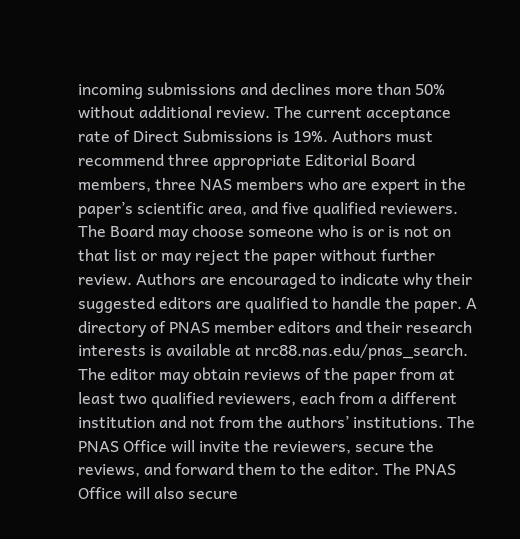incoming submissions and declines more than 50% without additional review. The current acceptance rate of Direct Submissions is 19%. Authors must recommend three appropriate Editorial Board members, three NAS members who are expert in the paper’s scientific area, and five qualified reviewers. The Board may choose someone who is or is not on that list or may reject the paper without further review. Authors are encouraged to indicate why their suggested editors are qualified to handle the paper. A directory of PNAS member editors and their research interests is available at nrc88.nas.edu/pnas_search. The editor may obtain reviews of the paper from at least two qualified reviewers, each from a different institution and not from the authors’ institutions. The PNAS Office will invite the reviewers, secure the reviews, and forward them to the editor. The PNAS Office will also secure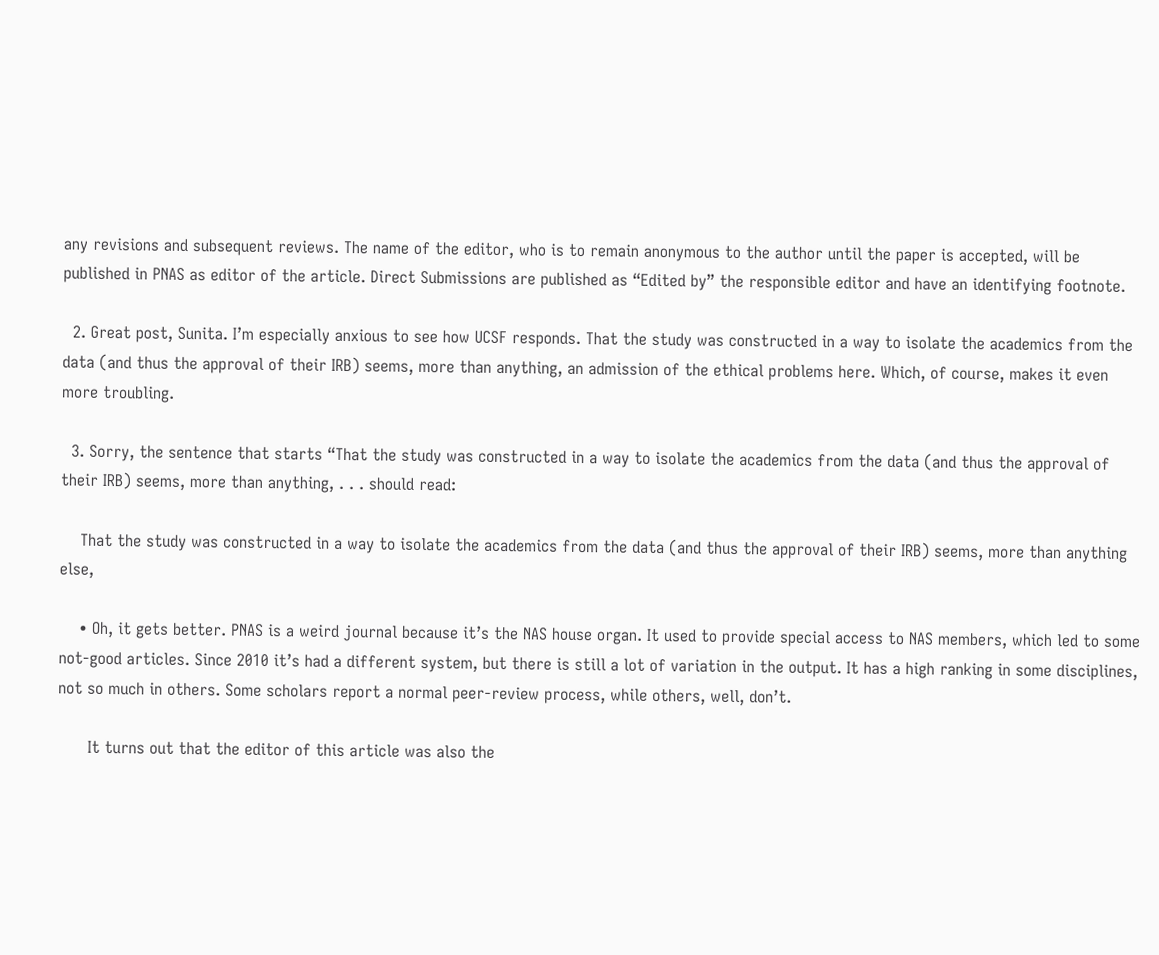any revisions and subsequent reviews. The name of the editor, who is to remain anonymous to the author until the paper is accepted, will be published in PNAS as editor of the article. Direct Submissions are published as “Edited by” the responsible editor and have an identifying footnote.

  2. Great post, Sunita. I’m especially anxious to see how UCSF responds. That the study was constructed in a way to isolate the academics from the data (and thus the approval of their IRB) seems, more than anything, an admission of the ethical problems here. Which, of course, makes it even more troubling.

  3. Sorry, the sentence that starts “That the study was constructed in a way to isolate the academics from the data (and thus the approval of their IRB) seems, more than anything, . . . should read:

    That the study was constructed in a way to isolate the academics from the data (and thus the approval of their IRB) seems, more than anything else,

    • Oh, it gets better. PNAS is a weird journal because it’s the NAS house organ. It used to provide special access to NAS members, which led to some not-good articles. Since 2010 it’s had a different system, but there is still a lot of variation in the output. It has a high ranking in some disciplines, not so much in others. Some scholars report a normal peer-review process, while others, well, don’t.

      It turns out that the editor of this article was also the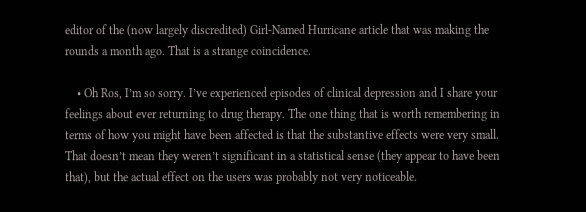editor of the (now largely discredited) Girl-Named Hurricane article that was making the rounds a month ago. That is a strange coincidence.

    • Oh Ros, I’m so sorry. I’ve experienced episodes of clinical depression and I share your feelings about ever returning to drug therapy. The one thing that is worth remembering in terms of how you might have been affected is that the substantive effects were very small. That doesn’t mean they weren’t significant in a statistical sense (they appear to have been that), but the actual effect on the users was probably not very noticeable.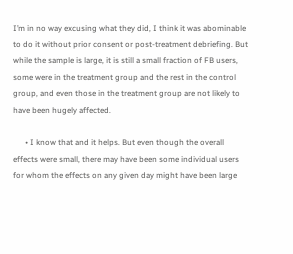I’m in no way excusing what they did, I think it was abominable to do it without prior consent or post-treatment debriefing. But while the sample is large, it is still a small fraction of FB users, some were in the treatment group and the rest in the control group, and even those in the treatment group are not likely to have been hugely affected.

      • I know that and it helps. But even though the overall effects were small, there may have been some individual users for whom the effects on any given day might have been large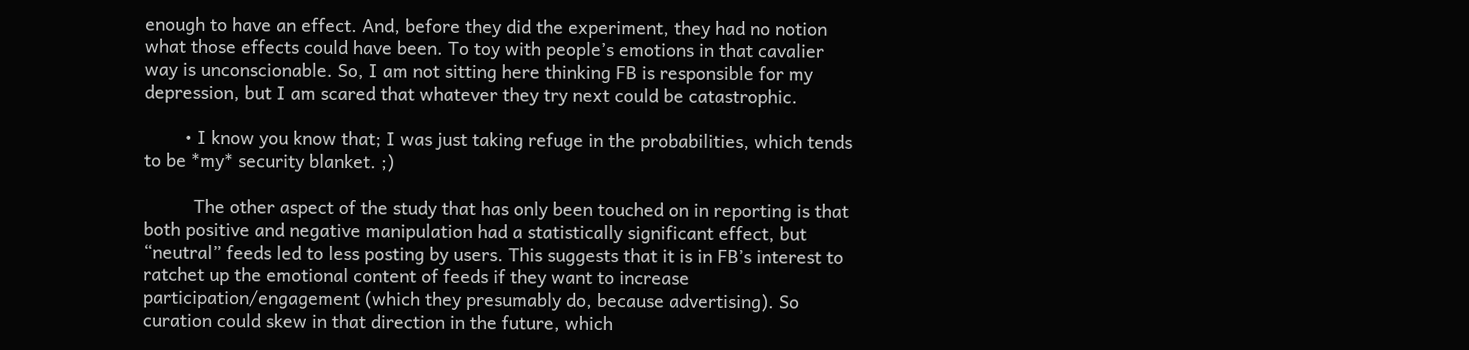enough to have an effect. And, before they did the experiment, they had no notion what those effects could have been. To toy with people’s emotions in that cavalier way is unconscionable. So, I am not sitting here thinking FB is responsible for my depression, but I am scared that whatever they try next could be catastrophic.

        • I know you know that; I was just taking refuge in the probabilities, which tends to be *my* security blanket. ;)

          The other aspect of the study that has only been touched on in reporting is that both positive and negative manipulation had a statistically significant effect, but “neutral” feeds led to less posting by users. This suggests that it is in FB’s interest to ratchet up the emotional content of feeds if they want to increase participation/engagement (which they presumably do, because advertising). So curation could skew in that direction in the future, which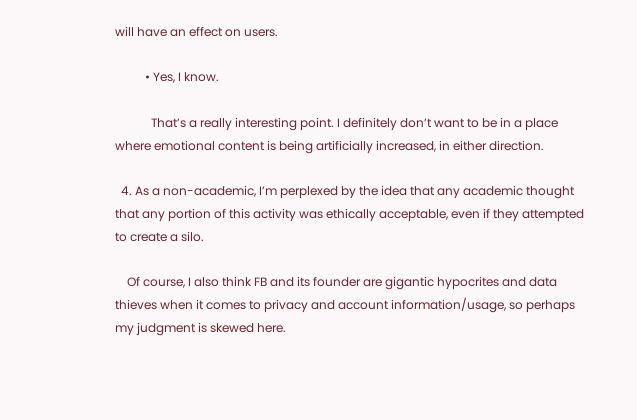will have an effect on users.

          • Yes, I know.

            That’s a really interesting point. I definitely don’t want to be in a place where emotional content is being artificially increased, in either direction.

  4. As a non-academic, I’m perplexed by the idea that any academic thought that any portion of this activity was ethically acceptable, even if they attempted to create a silo.

    Of course, I also think FB and its founder are gigantic hypocrites and data thieves when it comes to privacy and account information/usage, so perhaps my judgment is skewed here.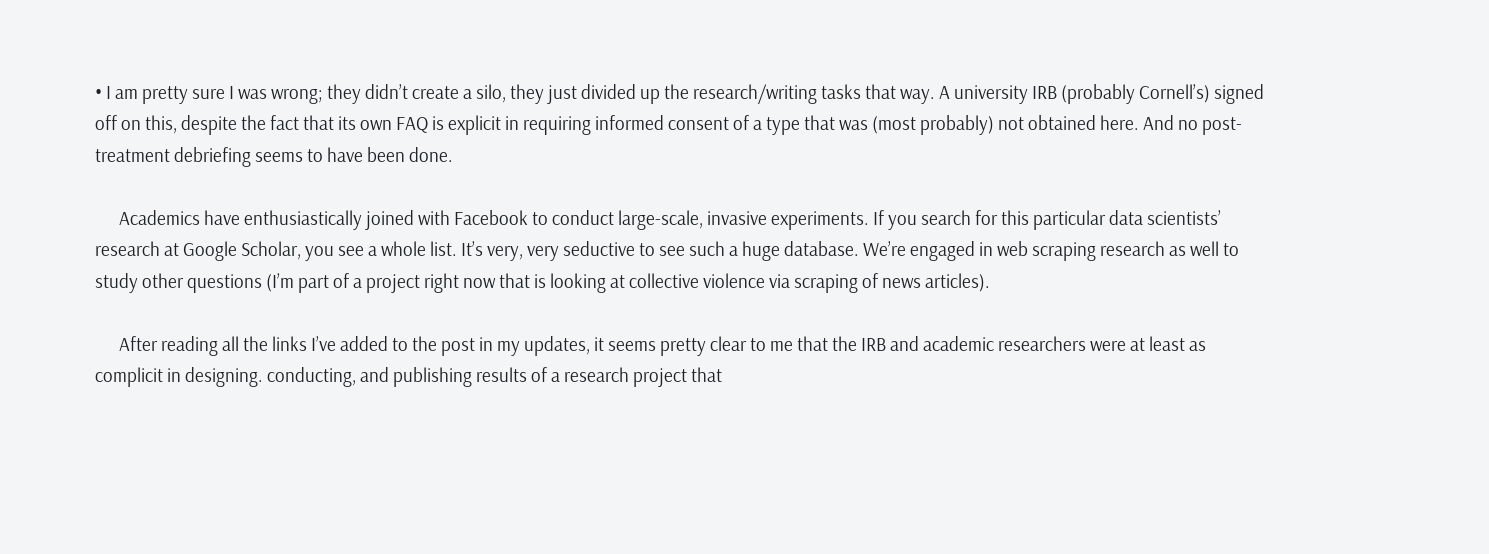• I am pretty sure I was wrong; they didn’t create a silo, they just divided up the research/writing tasks that way. A university IRB (probably Cornell’s) signed off on this, despite the fact that its own FAQ is explicit in requiring informed consent of a type that was (most probably) not obtained here. And no post-treatment debriefing seems to have been done.

      Academics have enthusiastically joined with Facebook to conduct large-scale, invasive experiments. If you search for this particular data scientists’ research at Google Scholar, you see a whole list. It’s very, very seductive to see such a huge database. We’re engaged in web scraping research as well to study other questions (I’m part of a project right now that is looking at collective violence via scraping of news articles).

      After reading all the links I’ve added to the post in my updates, it seems pretty clear to me that the IRB and academic researchers were at least as complicit in designing. conducting, and publishing results of a research project that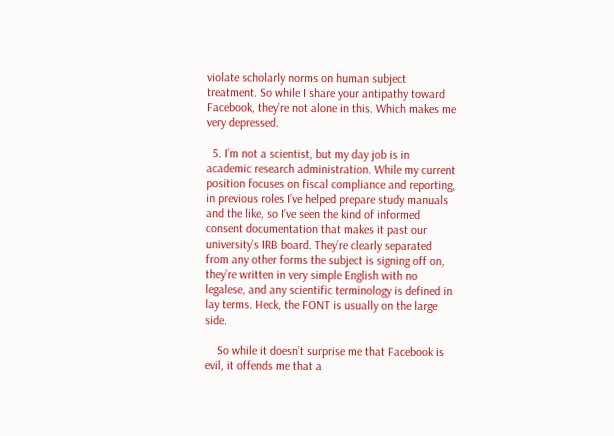violate scholarly norms on human subject treatment. So while I share your antipathy toward Facebook, they’re not alone in this. Which makes me very depressed.

  5. I’m not a scientist, but my day job is in academic research administration. While my current position focuses on fiscal compliance and reporting, in previous roles I’ve helped prepare study manuals and the like, so I’ve seen the kind of informed consent documentation that makes it past our university’s IRB board. They’re clearly separated from any other forms the subject is signing off on, they’re written in very simple English with no legalese, and any scientific terminology is defined in lay terms. Heck, the FONT is usually on the large side.

    So while it doesn’t surprise me that Facebook is evil, it offends me that a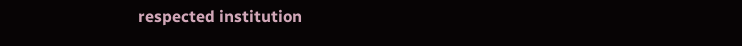respected institution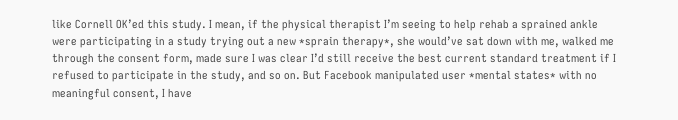like Cornell OK’ed this study. I mean, if the physical therapist I’m seeing to help rehab a sprained ankle were participating in a study trying out a new *sprain therapy*, she would’ve sat down with me, walked me through the consent form, made sure I was clear I’d still receive the best current standard treatment if I refused to participate in the study, and so on. But Facebook manipulated user *mental states* with no meaningful consent, I have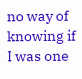no way of knowing if I was one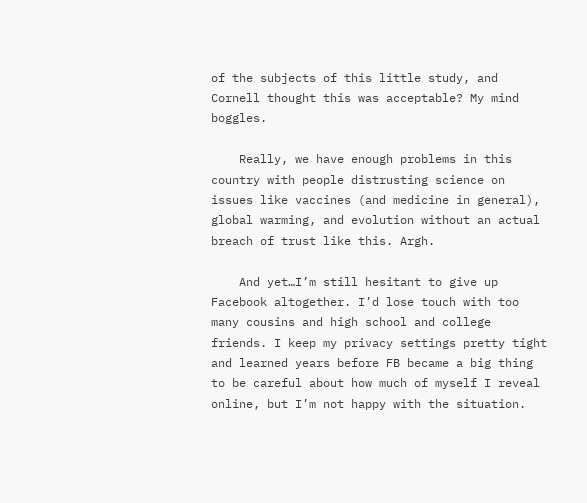of the subjects of this little study, and Cornell thought this was acceptable? My mind boggles.

    Really, we have enough problems in this country with people distrusting science on issues like vaccines (and medicine in general), global warming, and evolution without an actual breach of trust like this. Argh.

    And yet…I’m still hesitant to give up Facebook altogether. I’d lose touch with too many cousins and high school and college friends. I keep my privacy settings pretty tight and learned years before FB became a big thing to be careful about how much of myself I reveal online, but I’m not happy with the situation.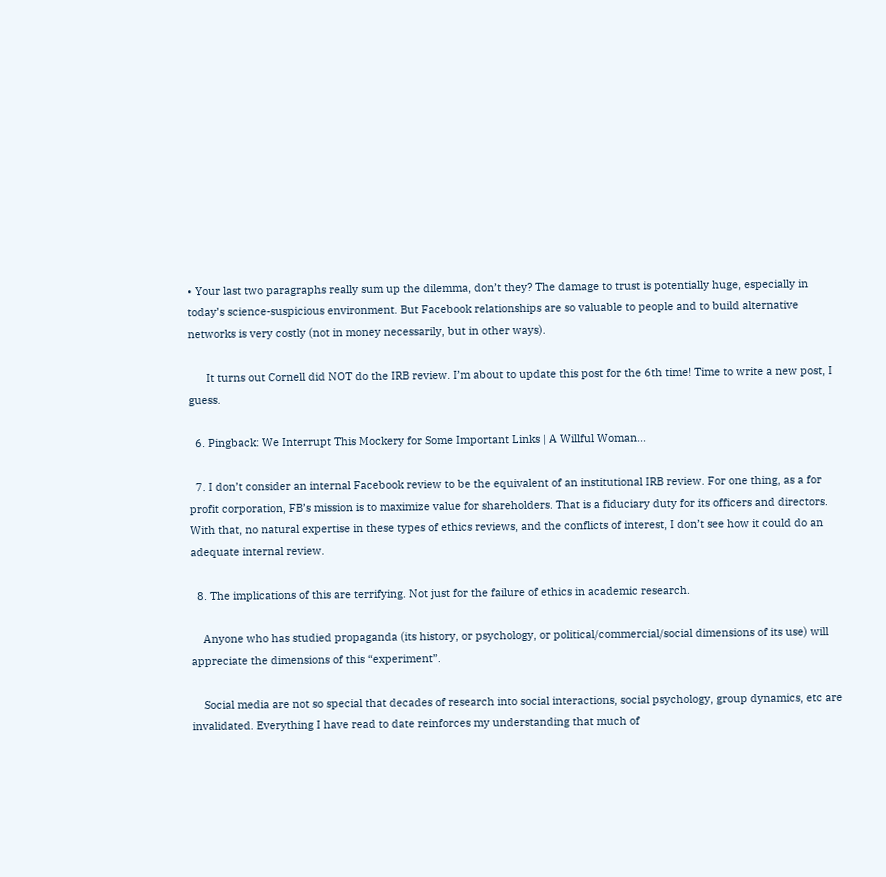• Your last two paragraphs really sum up the dilemma, don’t they? The damage to trust is potentially huge, especially in today’s science-suspicious environment. But Facebook relationships are so valuable to people and to build alternative networks is very costly (not in money necessarily, but in other ways).

      It turns out Cornell did NOT do the IRB review. I’m about to update this post for the 6th time! Time to write a new post, I guess.

  6. Pingback: We Interrupt This Mockery for Some Important Links | A Willful Woman...

  7. I don’t consider an internal Facebook review to be the equivalent of an institutional IRB review. For one thing, as a for profit corporation, FB’s mission is to maximize value for shareholders. That is a fiduciary duty for its officers and directors. With that, no natural expertise in these types of ethics reviews, and the conflicts of interest, I don’t see how it could do an adequate internal review.

  8. The implications of this are terrifying. Not just for the failure of ethics in academic research.

    Anyone who has studied propaganda (its history, or psychology, or political/commercial/social dimensions of its use) will appreciate the dimensions of this “experiment”.

    Social media are not so special that decades of research into social interactions, social psychology, group dynamics, etc are invalidated. Everything I have read to date reinforces my understanding that much of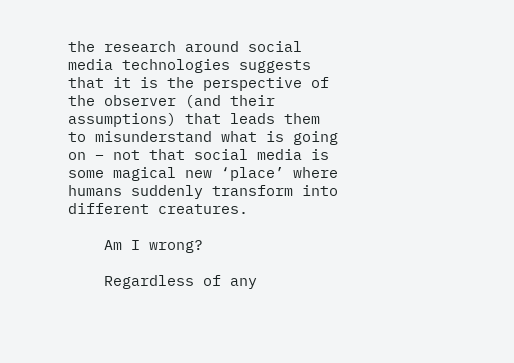the research around social media technologies suggests that it is the perspective of the observer (and their assumptions) that leads them to misunderstand what is going on – not that social media is some magical new ‘place’ where humans suddenly transform into different creatures.

    Am I wrong?

    Regardless of any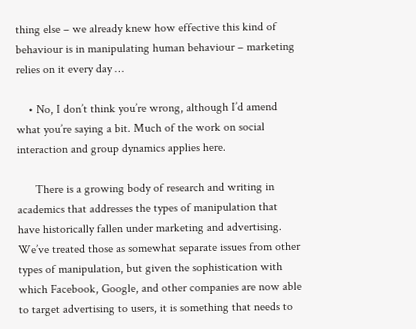thing else – we already knew how effective this kind of behaviour is in manipulating human behaviour – marketing relies on it every day …

    • No, I don’t think you’re wrong, although I’d amend what you’re saying a bit. Much of the work on social interaction and group dynamics applies here.

      There is a growing body of research and writing in academics that addresses the types of manipulation that have historically fallen under marketing and advertising. We’ve treated those as somewhat separate issues from other types of manipulation, but given the sophistication with which Facebook, Google, and other companies are now able to target advertising to users, it is something that needs to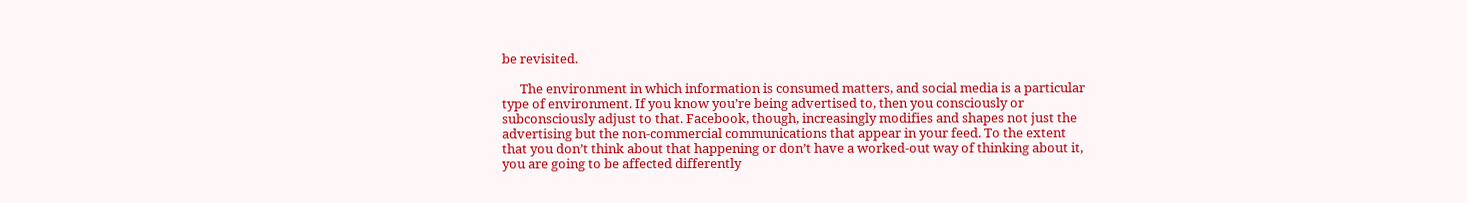be revisited.

      The environment in which information is consumed matters, and social media is a particular type of environment. If you know you’re being advertised to, then you consciously or subconsciously adjust to that. Facebook, though, increasingly modifies and shapes not just the advertising but the non-commercial communications that appear in your feed. To the extent that you don’t think about that happening or don’t have a worked-out way of thinking about it, you are going to be affected differently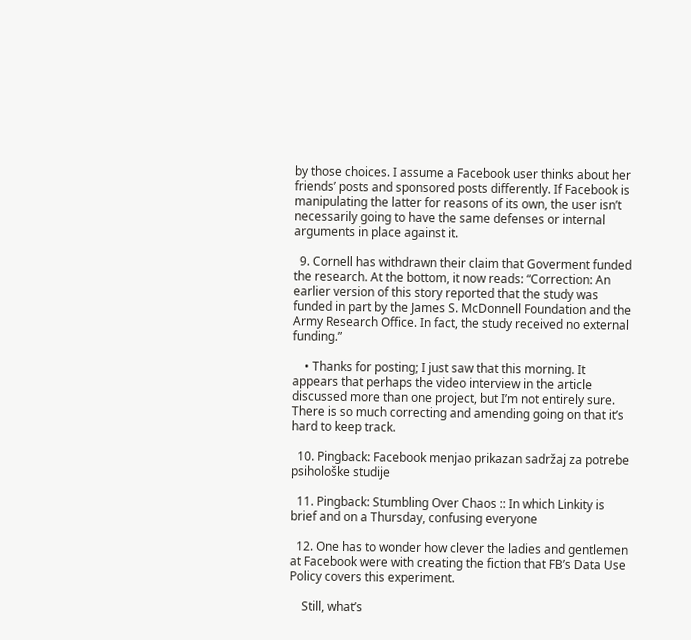by those choices. I assume a Facebook user thinks about her friends’ posts and sponsored posts differently. If Facebook is manipulating the latter for reasons of its own, the user isn’t necessarily going to have the same defenses or internal arguments in place against it.

  9. Cornell has withdrawn their claim that Goverment funded the research. At the bottom, it now reads: “Correction: An earlier version of this story reported that the study was funded in part by the James S. McDonnell Foundation and the Army Research Office. In fact, the study received no external funding.”

    • Thanks for posting; I just saw that this morning. It appears that perhaps the video interview in the article discussed more than one project, but I’m not entirely sure. There is so much correcting and amending going on that it’s hard to keep track.

  10. Pingback: Facebook menjao prikazan sadržaj za potrebe psihološke studije

  11. Pingback: Stumbling Over Chaos :: In which Linkity is brief and on a Thursday, confusing everyone

  12. One has to wonder how clever the ladies and gentlemen at Facebook were with creating the fiction that FB’s Data Use Policy covers this experiment.

    Still, what’s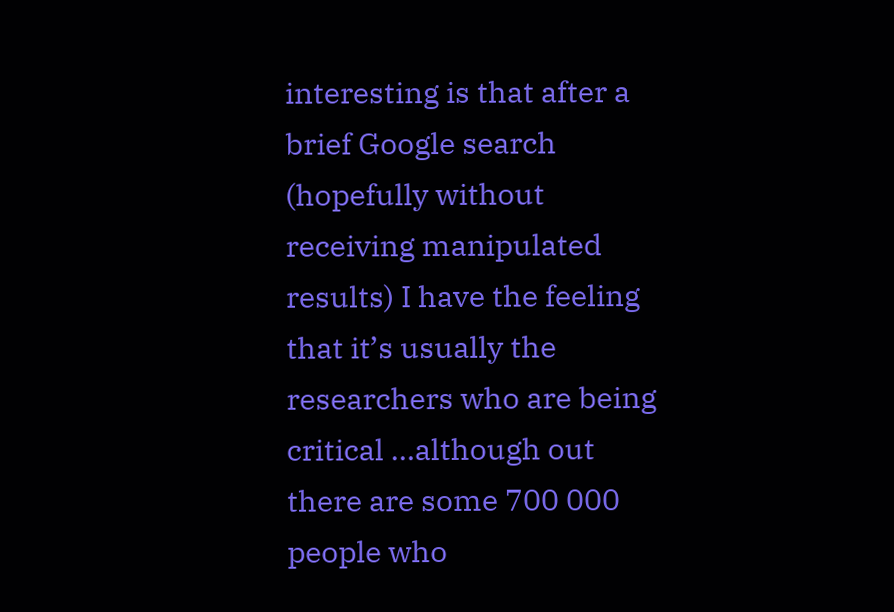interesting is that after a brief Google search (hopefully without receiving manipulated results) I have the feeling that it’s usually the researchers who are being critical …although out there are some 700 000 people who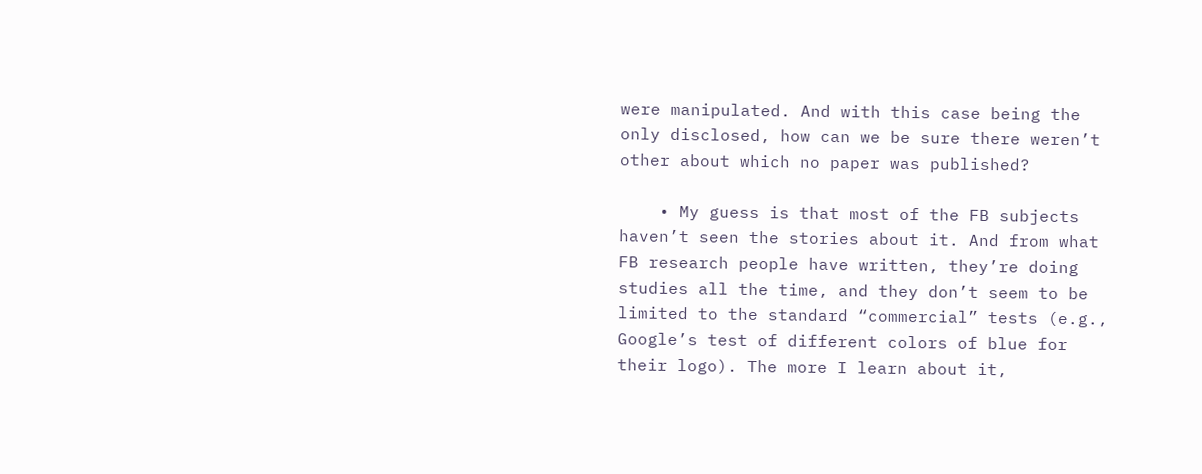were manipulated. And with this case being the only disclosed, how can we be sure there weren’t other about which no paper was published?

    • My guess is that most of the FB subjects haven’t seen the stories about it. And from what FB research people have written, they’re doing studies all the time, and they don’t seem to be limited to the standard “commercial” tests (e.g., Google’s test of different colors of blue for their logo). The more I learn about it,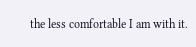the less comfortable I am with it.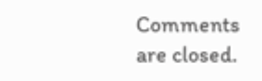Comments are closed.